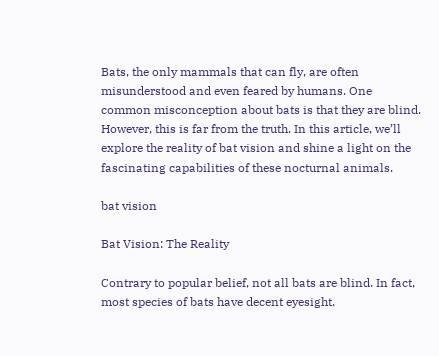Bats, the only mammals that can fly, are often misunderstood and even feared by humans. One common misconception about bats is that they are blind. However, this is far from the truth. In this article, we’ll explore the reality of bat vision and shine a light on the fascinating capabilities of these nocturnal animals.

bat vision

Bat Vision: The Reality

Contrary to popular belief, not all bats are blind. In fact, most species of bats have decent eyesight.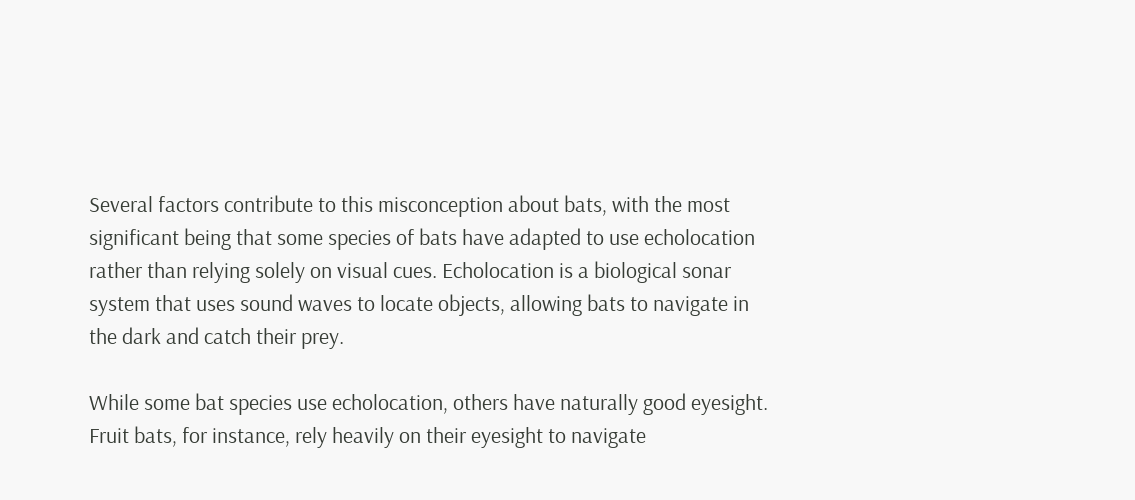Several factors contribute to this misconception about bats, with the most significant being that some species of bats have adapted to use echolocation rather than relying solely on visual cues. Echolocation is a biological sonar system that uses sound waves to locate objects, allowing bats to navigate in the dark and catch their prey.

While some bat species use echolocation, others have naturally good eyesight. Fruit bats, for instance, rely heavily on their eyesight to navigate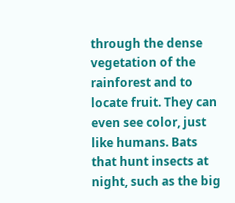through the dense vegetation of the rainforest and to locate fruit. They can even see color, just like humans. Bats that hunt insects at night, such as the big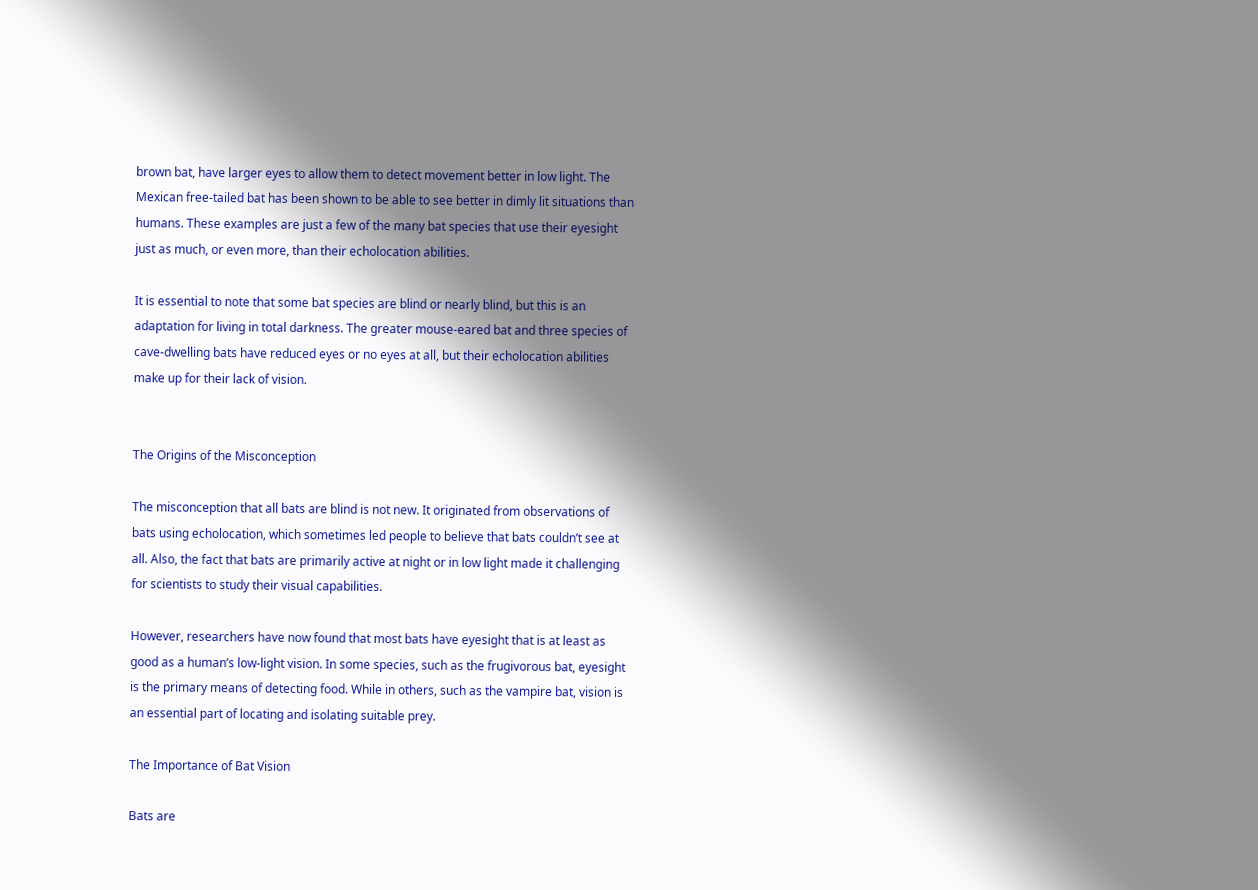brown bat, have larger eyes to allow them to detect movement better in low light. The Mexican free-tailed bat has been shown to be able to see better in dimly lit situations than humans. These examples are just a few of the many bat species that use their eyesight just as much, or even more, than their echolocation abilities.

It is essential to note that some bat species are blind or nearly blind, but this is an adaptation for living in total darkness. The greater mouse-eared bat and three species of cave-dwelling bats have reduced eyes or no eyes at all, but their echolocation abilities make up for their lack of vision.


The Origins of the Misconception

The misconception that all bats are blind is not new. It originated from observations of bats using echolocation, which sometimes led people to believe that bats couldn’t see at all. Also, the fact that bats are primarily active at night or in low light made it challenging for scientists to study their visual capabilities.

However, researchers have now found that most bats have eyesight that is at least as good as a human’s low-light vision. In some species, such as the frugivorous bat, eyesight is the primary means of detecting food. While in others, such as the vampire bat, vision is an essential part of locating and isolating suitable prey.

The Importance of Bat Vision

Bats are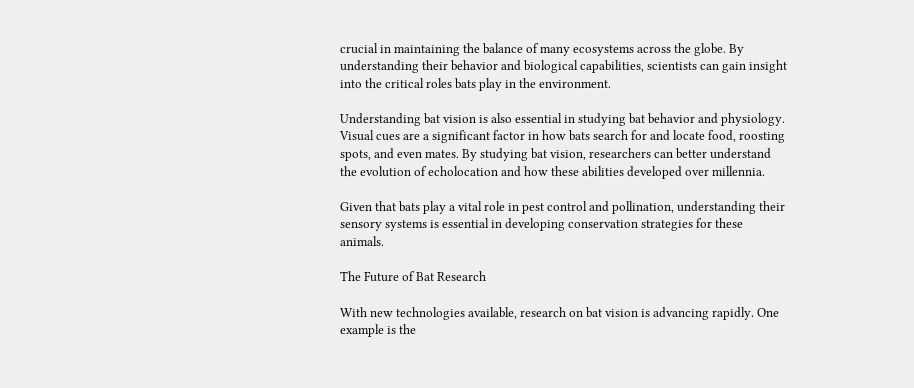crucial in maintaining the balance of many ecosystems across the globe. By understanding their behavior and biological capabilities, scientists can gain insight into the critical roles bats play in the environment.

Understanding bat vision is also essential in studying bat behavior and physiology. Visual cues are a significant factor in how bats search for and locate food, roosting spots, and even mates. By studying bat vision, researchers can better understand the evolution of echolocation and how these abilities developed over millennia.

Given that bats play a vital role in pest control and pollination, understanding their sensory systems is essential in developing conservation strategies for these animals.

The Future of Bat Research

With new technologies available, research on bat vision is advancing rapidly. One example is the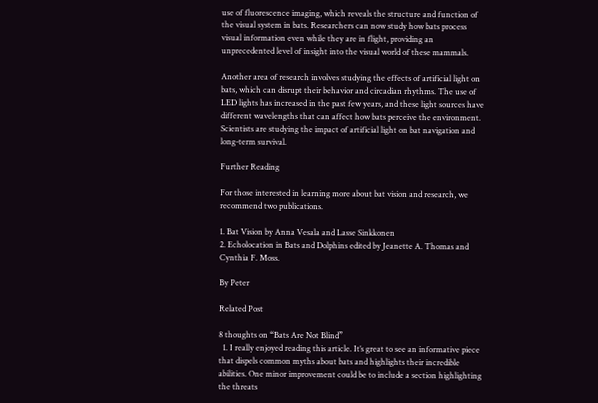use of fluorescence imaging, which reveals the structure and function of the visual system in bats. Researchers can now study how bats process visual information even while they are in flight, providing an unprecedented level of insight into the visual world of these mammals.

Another area of research involves studying the effects of artificial light on bats, which can disrupt their behavior and circadian rhythms. The use of LED lights has increased in the past few years, and these light sources have different wavelengths that can affect how bats perceive the environment. Scientists are studying the impact of artificial light on bat navigation and long-term survival.

Further Reading

For those interested in learning more about bat vision and research, we recommend two publications.

1. Bat Vision by Anna Vesala and Lasse Sinkkonen
2. Echolocation in Bats and Dolphins edited by Jeanette A. Thomas and Cynthia F. Moss.

By Peter

Related Post

8 thoughts on “Bats Are Not Blind”
  1. I really enjoyed reading this article. It’s great to see an informative piece that dispels common myths about bats and highlights their incredible abilities. One minor improvement could be to include a section highlighting the threats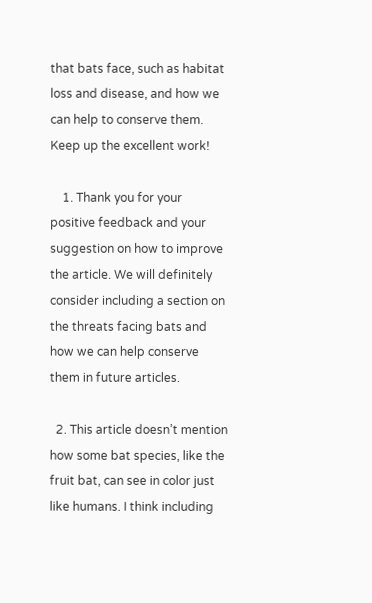that bats face, such as habitat loss and disease, and how we can help to conserve them. Keep up the excellent work!

    1. Thank you for your positive feedback and your suggestion on how to improve the article. We will definitely consider including a section on the threats facing bats and how we can help conserve them in future articles.

  2. This article doesn’t mention how some bat species, like the fruit bat, can see in color just like humans. I think including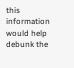this information would help debunk the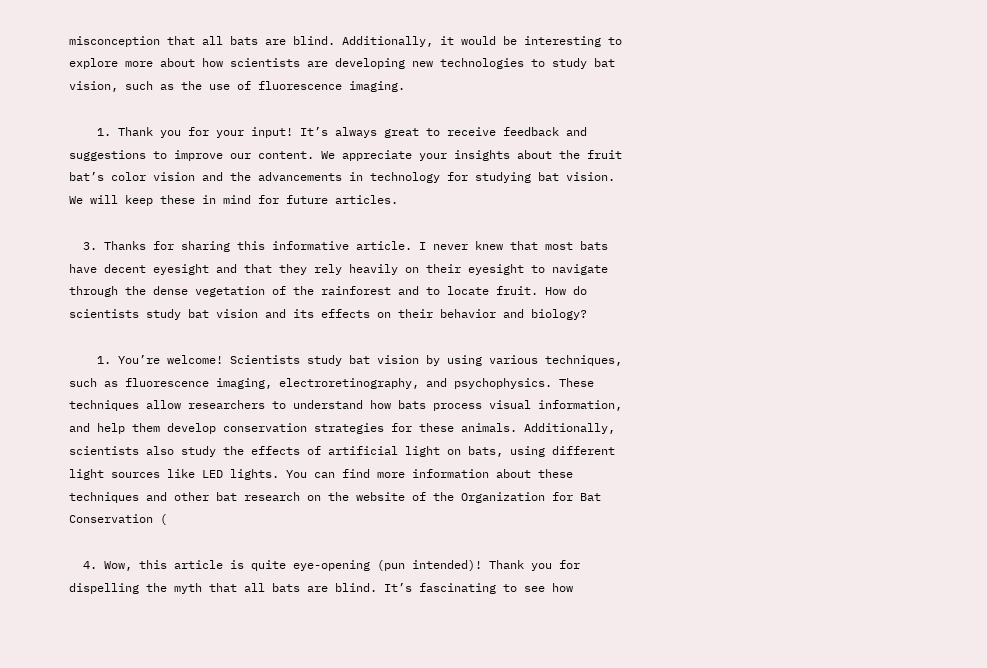misconception that all bats are blind. Additionally, it would be interesting to explore more about how scientists are developing new technologies to study bat vision, such as the use of fluorescence imaging.

    1. Thank you for your input! It’s always great to receive feedback and suggestions to improve our content. We appreciate your insights about the fruit bat’s color vision and the advancements in technology for studying bat vision. We will keep these in mind for future articles.

  3. Thanks for sharing this informative article. I never knew that most bats have decent eyesight and that they rely heavily on their eyesight to navigate through the dense vegetation of the rainforest and to locate fruit. How do scientists study bat vision and its effects on their behavior and biology?

    1. You’re welcome! Scientists study bat vision by using various techniques, such as fluorescence imaging, electroretinography, and psychophysics. These techniques allow researchers to understand how bats process visual information, and help them develop conservation strategies for these animals. Additionally, scientists also study the effects of artificial light on bats, using different light sources like LED lights. You can find more information about these techniques and other bat research on the website of the Organization for Bat Conservation (

  4. Wow, this article is quite eye-opening (pun intended)! Thank you for dispelling the myth that all bats are blind. It’s fascinating to see how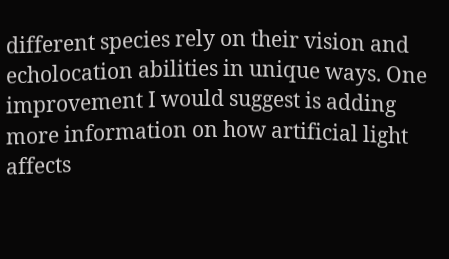different species rely on their vision and echolocation abilities in unique ways. One improvement I would suggest is adding more information on how artificial light affects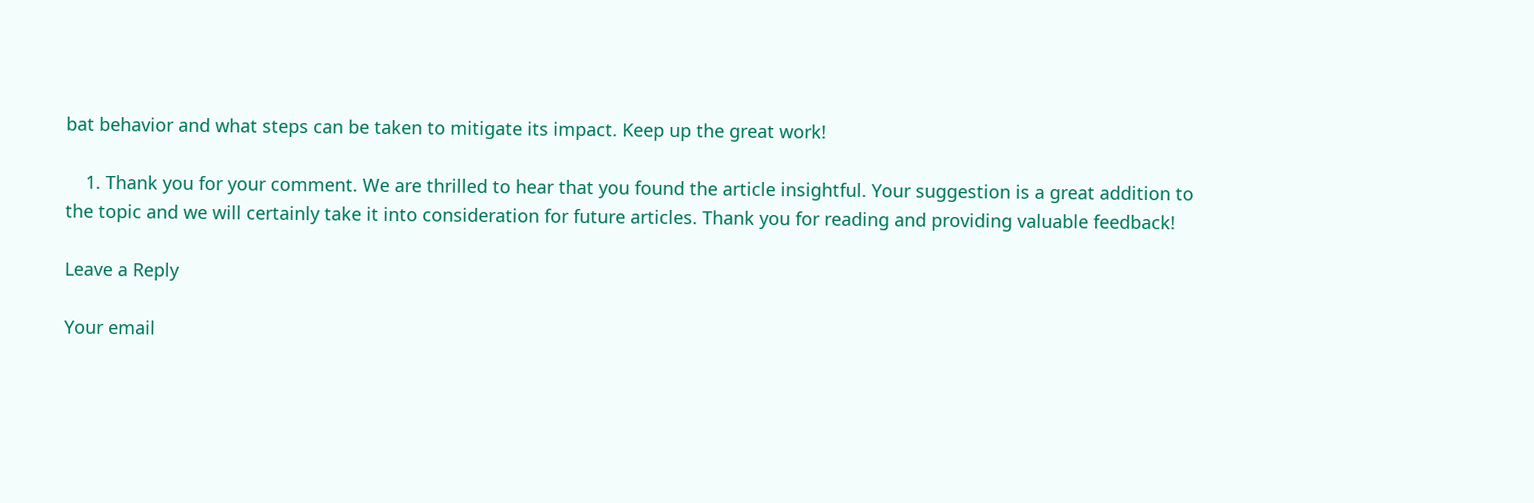bat behavior and what steps can be taken to mitigate its impact. Keep up the great work!

    1. Thank you for your comment. We are thrilled to hear that you found the article insightful. Your suggestion is a great addition to the topic and we will certainly take it into consideration for future articles. Thank you for reading and providing valuable feedback!

Leave a Reply

Your email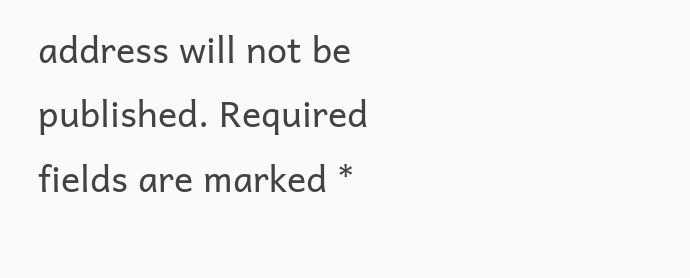address will not be published. Required fields are marked *